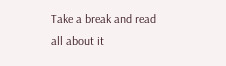Take a break and read all about it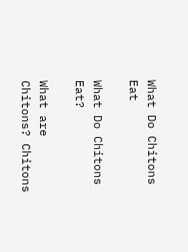What Do Chitons Eat

What Do Chitons Eat?

What are Chitons? Chitons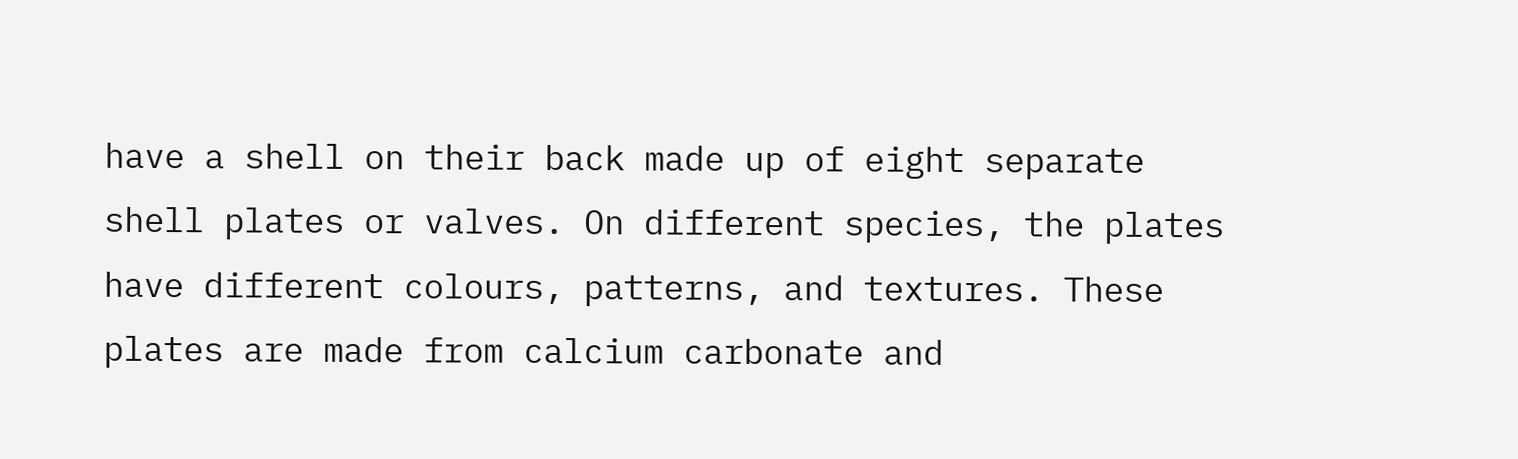have a shell on their back made up of eight separate shell plates or valves. On different species, the plates have different colours, patterns, and textures. These plates are made from calcium carbonate and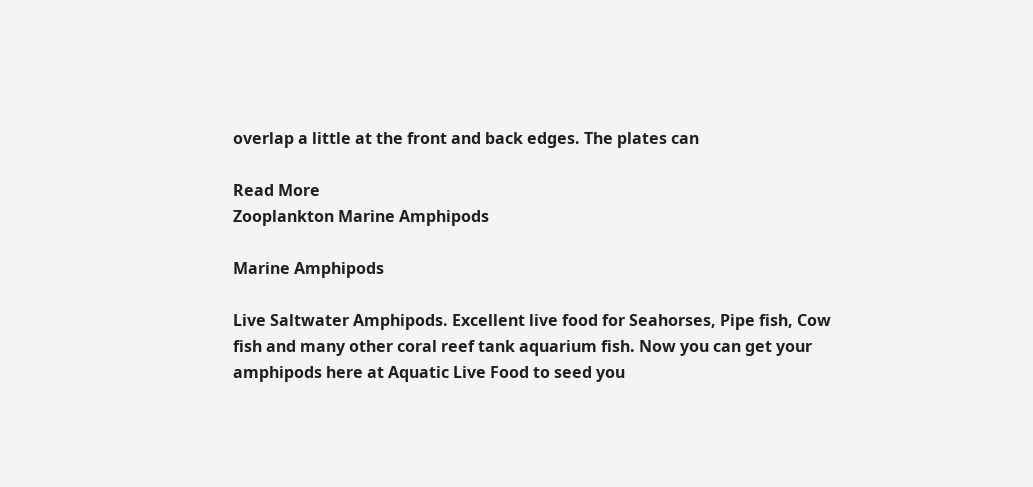overlap a little at the front and back edges. The plates can

Read More
Zooplankton Marine Amphipods

Marine Amphipods

Live Saltwater Amphipods. Excellent live food for Seahorses, Pipe fish, Cow fish and many other coral reef tank aquarium fish. Now you can get your amphipods here at Aquatic Live Food to seed you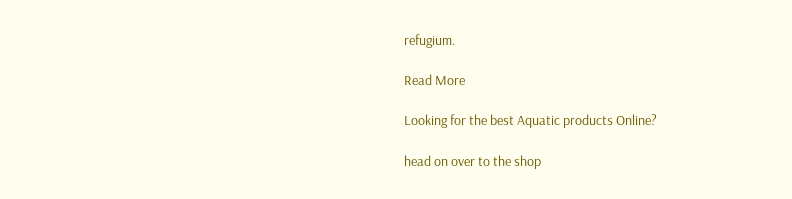refugium.

Read More

Looking for the best Aquatic products Online?

head on over to the shop